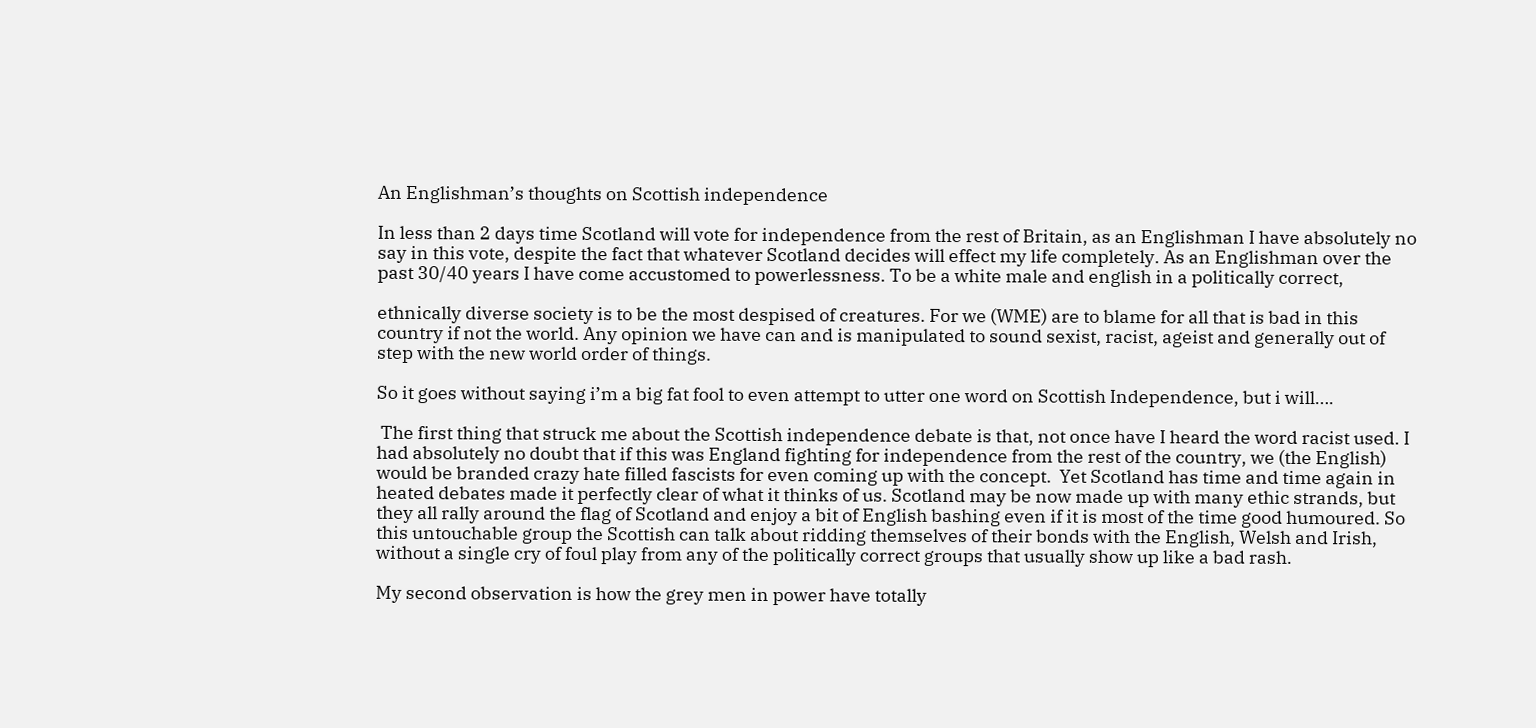An Englishman’s thoughts on Scottish independence

In less than 2 days time Scotland will vote for independence from the rest of Britain, as an Englishman I have absolutely no say in this vote, despite the fact that whatever Scotland decides will effect my life completely. As an Englishman over the past 30/40 years I have come accustomed to powerlessness. To be a white male and english in a politically correct,

ethnically diverse society is to be the most despised of creatures. For we (WME) are to blame for all that is bad in this country if not the world. Any opinion we have can and is manipulated to sound sexist, racist, ageist and generally out of step with the new world order of things.

So it goes without saying i’m a big fat fool to even attempt to utter one word on Scottish Independence, but i will….

 The first thing that struck me about the Scottish independence debate is that, not once have I heard the word racist used. I had absolutely no doubt that if this was England fighting for independence from the rest of the country, we (the English) would be branded crazy hate filled fascists for even coming up with the concept.  Yet Scotland has time and time again in heated debates made it perfectly clear of what it thinks of us. Scotland may be now made up with many ethic strands, but they all rally around the flag of Scotland and enjoy a bit of English bashing even if it is most of the time good humoured. So this untouchable group the Scottish can talk about ridding themselves of their bonds with the English, Welsh and Irish, without a single cry of foul play from any of the politically correct groups that usually show up like a bad rash.

My second observation is how the grey men in power have totally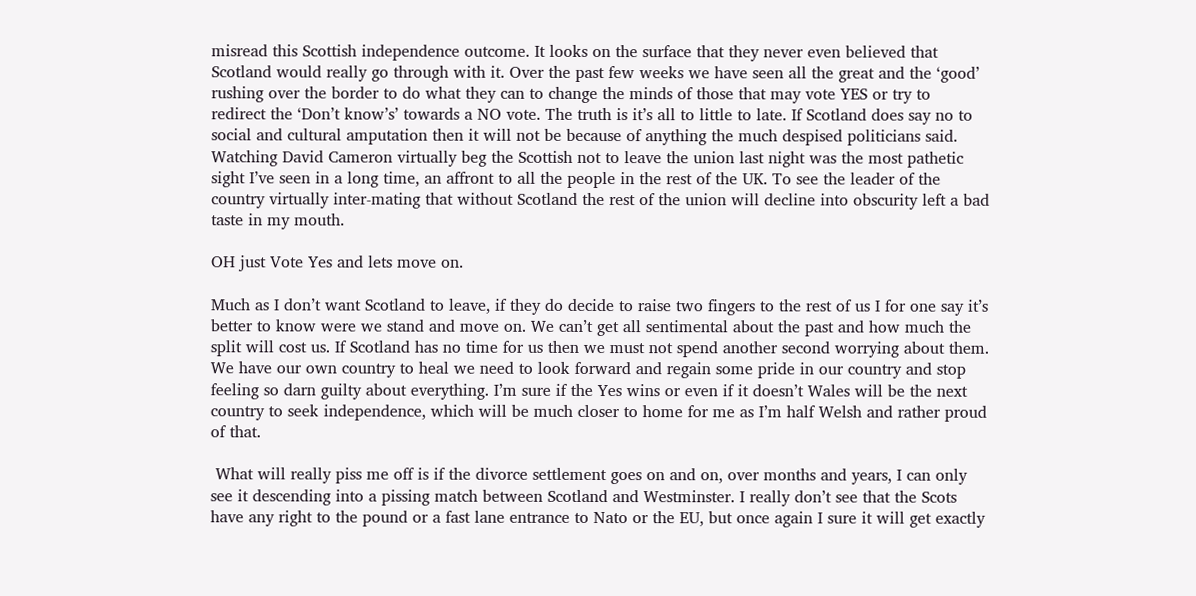misread this Scottish independence outcome. It looks on the surface that they never even believed that Scotland would really go through with it. Over the past few weeks we have seen all the great and the ‘good’ rushing over the border to do what they can to change the minds of those that may vote YES or try to  redirect the ‘Don’t know’s’ towards a NO vote. The truth is it’s all to little to late. If Scotland does say no to social and cultural amputation then it will not be because of anything the much despised politicians said. Watching David Cameron virtually beg the Scottish not to leave the union last night was the most pathetic sight I’ve seen in a long time, an affront to all the people in the rest of the UK. To see the leader of the country virtually inter-mating that without Scotland the rest of the union will decline into obscurity left a bad taste in my mouth.

OH just Vote Yes and lets move on.

Much as I don’t want Scotland to leave, if they do decide to raise two fingers to the rest of us I for one say it’s better to know were we stand and move on. We can’t get all sentimental about the past and how much the split will cost us. If Scotland has no time for us then we must not spend another second worrying about them. We have our own country to heal we need to look forward and regain some pride in our country and stop feeling so darn guilty about everything. I’m sure if the Yes wins or even if it doesn’t Wales will be the next country to seek independence, which will be much closer to home for me as I’m half Welsh and rather proud of that.

 What will really piss me off is if the divorce settlement goes on and on, over months and years, I can only see it descending into a pissing match between Scotland and Westminster. I really don’t see that the Scots have any right to the pound or a fast lane entrance to Nato or the EU, but once again I sure it will get exactly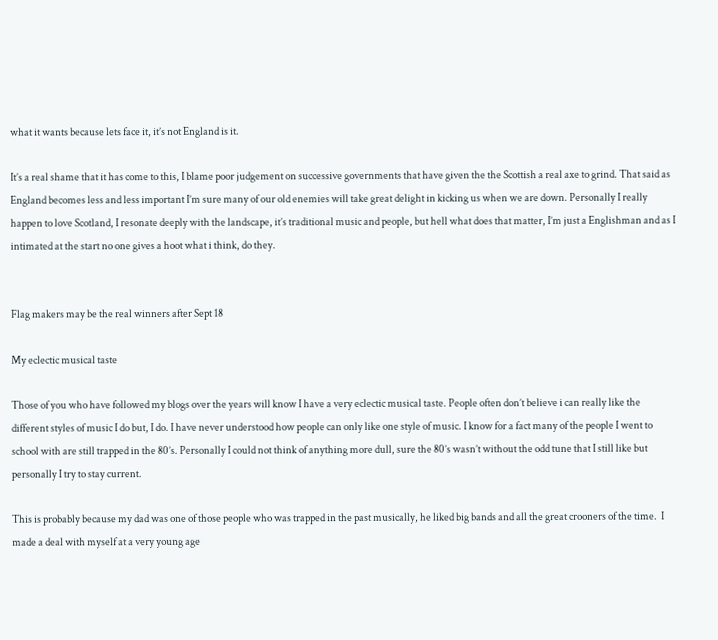what it wants because lets face it, it’s not England is it.

It’s a real shame that it has come to this, I blame poor judgement on successive governments that have given the the Scottish a real axe to grind. That said as England becomes less and less important I’m sure many of our old enemies will take great delight in kicking us when we are down. Personally I really happen to love Scotland, I resonate deeply with the landscape, it’s traditional music and people, but hell what does that matter, I’m just a Englishman and as I intimated at the start no one gives a hoot what i think, do they.


Flag makers may be the real winners after Sept 18

My eclectic musical taste

Those of you who have followed my blogs over the years will know I have a very eclectic musical taste. People often don’t believe i can really like the different styles of music I do but, I do. I have never understood how people can only like one style of music. I know for a fact many of the people I went to school with are still trapped in the 80’s. Personally I could not think of anything more dull, sure the 80’s wasn’t without the odd tune that I still like but personally I try to stay current.

This is probably because my dad was one of those people who was trapped in the past musically, he liked big bands and all the great crooners of the time.  I made a deal with myself at a very young age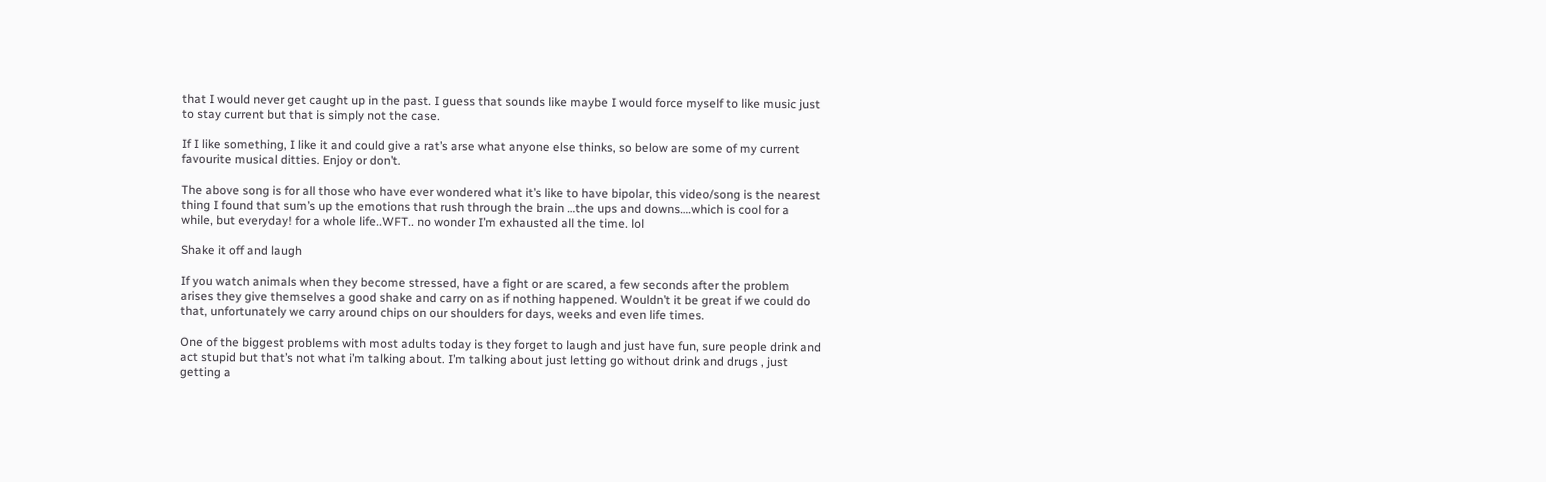that I would never get caught up in the past. I guess that sounds like maybe I would force myself to like music just to stay current but that is simply not the case.

If I like something, I like it and could give a rat’s arse what anyone else thinks, so below are some of my current favourite musical ditties. Enjoy or don’t.

The above song is for all those who have ever wondered what it’s like to have bipolar, this video/song is the nearest thing I found that sum’s up the emotions that rush through the brain …the ups and downs….which is cool for a while, but everyday! for a whole life..WFT.. no wonder I’m exhausted all the time. lol

Shake it off and laugh

If you watch animals when they become stressed, have a fight or are scared, a few seconds after the problem arises they give themselves a good shake and carry on as if nothing happened. Wouldn’t it be great if we could do that, unfortunately we carry around chips on our shoulders for days, weeks and even life times.

One of the biggest problems with most adults today is they forget to laugh and just have fun, sure people drink and act stupid but that’s not what i’m talking about. I’m talking about just letting go without drink and drugs , just getting a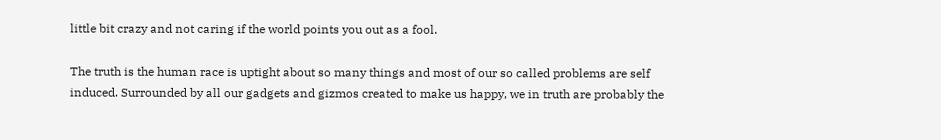little bit crazy and not caring if the world points you out as a fool.

The truth is the human race is uptight about so many things and most of our so called problems are self induced. Surrounded by all our gadgets and gizmos created to make us happy, we in truth are probably the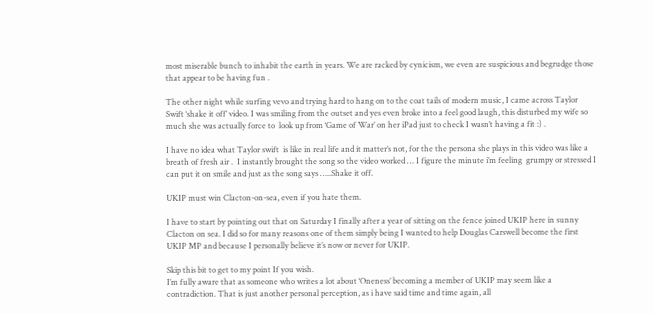most miserable bunch to inhabit the earth in years. We are racked by cynicism, we even are suspicious and begrudge those that appear to be having fun .

The other night while surfing vevo and trying hard to hang on to the coat tails of modern music, I came across Taylor Swift ‘shake it off’ video. I was smiling from the outset and yes even broke into a feel good laugh, this disturbed my wife so much she was actually force to  look up from ‘Game of War’ on her iPad just to check I wasn’t having a fit :) .

I have no idea what Taylor swift  is like in real life and it matter’s not, for the the persona she plays in this video was like a breath of fresh air .  I instantly brought the song so the video worked … I figure the minute i’m feeling  grumpy or stressed I can put it on smile and just as the song says …..Shake it off.

UKIP must win Clacton-on-sea, even if you hate them.

I have to start by pointing out that on Saturday I finally after a year of sitting on the fence joined UKIP here in sunny Clacton on sea. I did so for many reasons one of them simply being I wanted to help Douglas Carswell become the first UKIP MP and because I personally believe it’s now or never for UKIP.

Skip this bit to get to my point If you wish.
I’m fully aware that as someone who writes a lot about ‘Oneness’ becoming a member of UKIP may seem like a contradiction. That is just another personal perception, as i have said time and time again, all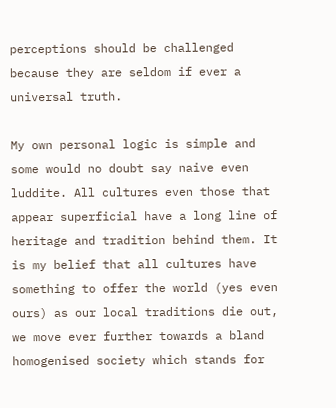perceptions should be challenged because they are seldom if ever a universal truth.

My own personal logic is simple and some would no doubt say naive even luddite. All cultures even those that appear superficial have a long line of heritage and tradition behind them. It is my belief that all cultures have something to offer the world (yes even ours) as our local traditions die out, we move ever further towards a bland homogenised society which stands for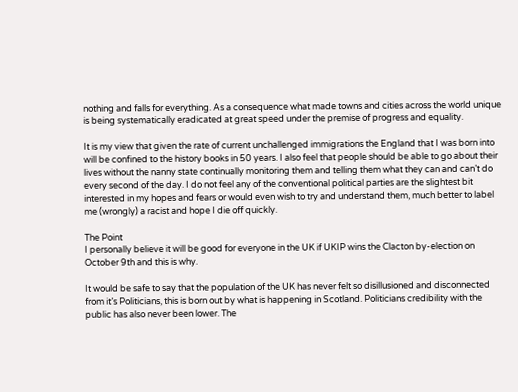nothing and falls for everything. As a consequence what made towns and cities across the world unique is being systematically eradicated at great speed under the premise of progress and equality.

It is my view that given the rate of current unchallenged immigrations the England that I was born into will be confined to the history books in 50 years. I also feel that people should be able to go about their lives without the nanny state continually monitoring them and telling them what they can and can’t do every second of the day. I do not feel any of the conventional political parties are the slightest bit interested in my hopes and fears or would even wish to try and understand them, much better to label me (wrongly) a racist and hope I die off quickly.

The Point
I personally believe it will be good for everyone in the UK if UKIP wins the Clacton by-election on October 9th and this is why.

It would be safe to say that the population of the UK has never felt so disillusioned and disconnected from it’s Politicians, this is born out by what is happening in Scotland. Politicians credibility with the public has also never been lower. The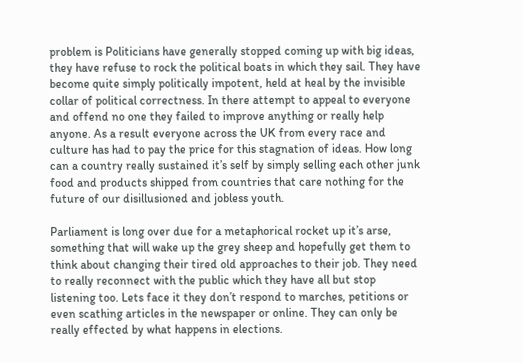problem is Politicians have generally stopped coming up with big ideas, they have refuse to rock the political boats in which they sail. They have become quite simply politically impotent, held at heal by the invisible collar of political correctness. In there attempt to appeal to everyone and offend no one they failed to improve anything or really help anyone. As a result everyone across the UK from every race and culture has had to pay the price for this stagnation of ideas. How long can a country really sustained it’s self by simply selling each other junk food and products shipped from countries that care nothing for the future of our disillusioned and jobless youth.

Parliament is long over due for a metaphorical rocket up it’s arse, something that will wake up the grey sheep and hopefully get them to think about changing their tired old approaches to their job. They need to really reconnect with the public which they have all but stop listening too. Lets face it they don’t respond to marches, petitions or even scathing articles in the newspaper or online. They can only be really effected by what happens in elections.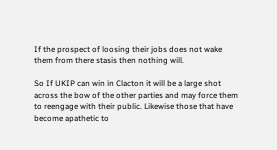If the prospect of loosing their jobs does not wake them from there stasis then nothing will.

So If UKIP can win in Clacton it will be a large shot across the bow of the other parties and may force them to reengage with their public. Likewise those that have become apathetic to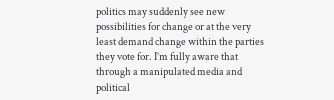politics may suddenly see new possibilities for change or at the very least demand change within the parties they vote for. I’m fully aware that through a manipulated media and political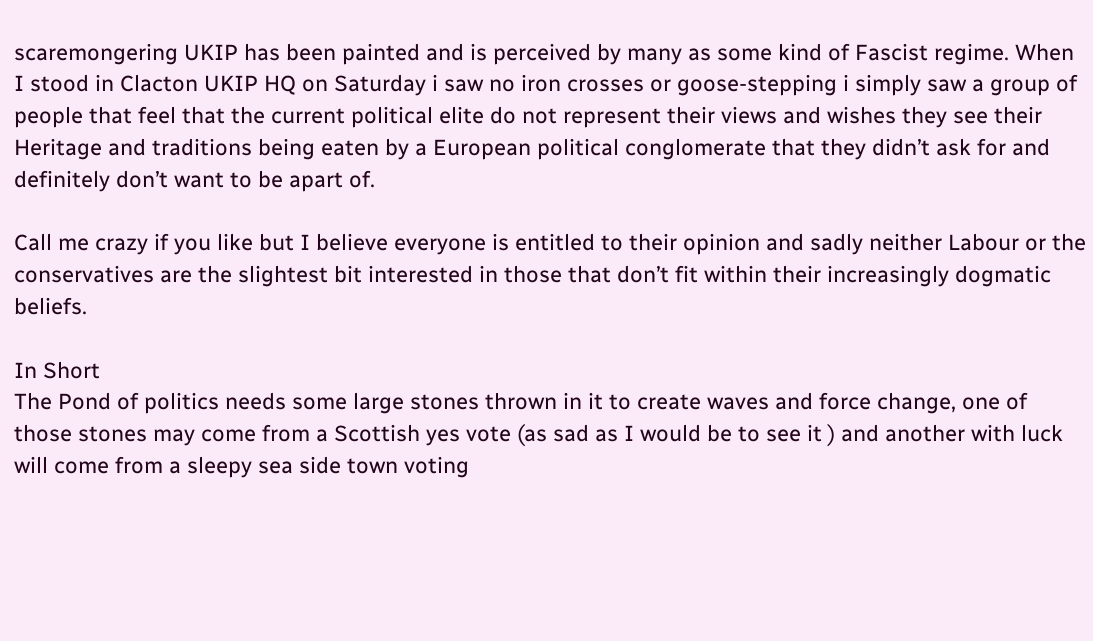scaremongering UKIP has been painted and is perceived by many as some kind of Fascist regime. When I stood in Clacton UKIP HQ on Saturday i saw no iron crosses or goose-stepping i simply saw a group of people that feel that the current political elite do not represent their views and wishes they see their Heritage and traditions being eaten by a European political conglomerate that they didn’t ask for and definitely don’t want to be apart of.

Call me crazy if you like but I believe everyone is entitled to their opinion and sadly neither Labour or the conservatives are the slightest bit interested in those that don’t fit within their increasingly dogmatic beliefs.

In Short
The Pond of politics needs some large stones thrown in it to create waves and force change, one of those stones may come from a Scottish yes vote (as sad as I would be to see it ) and another with luck will come from a sleepy sea side town voting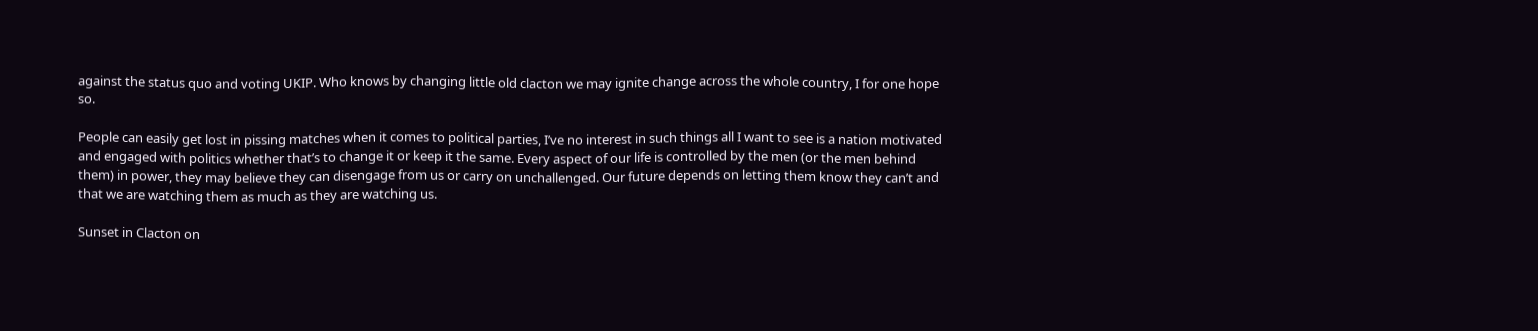against the status quo and voting UKIP. Who knows by changing little old clacton we may ignite change across the whole country, I for one hope so.

People can easily get lost in pissing matches when it comes to political parties, I’ve no interest in such things all I want to see is a nation motivated and engaged with politics whether that’s to change it or keep it the same. Every aspect of our life is controlled by the men (or the men behind them) in power, they may believe they can disengage from us or carry on unchallenged. Our future depends on letting them know they can’t and that we are watching them as much as they are watching us.

Sunset in Clacton on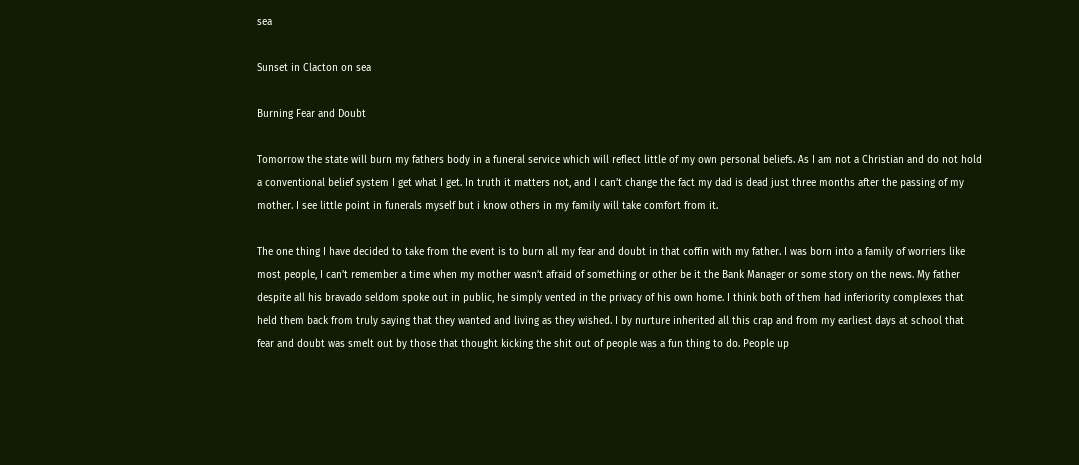sea

Sunset in Clacton on sea

Burning Fear and Doubt

Tomorrow the state will burn my fathers body in a funeral service which will reflect little of my own personal beliefs. As I am not a Christian and do not hold a conventional belief system I get what I get. In truth it matters not, and I can’t change the fact my dad is dead just three months after the passing of my mother. I see little point in funerals myself but i know others in my family will take comfort from it.

The one thing I have decided to take from the event is to burn all my fear and doubt in that coffin with my father. I was born into a family of worriers like most people, I can’t remember a time when my mother wasn’t afraid of something or other be it the Bank Manager or some story on the news. My father despite all his bravado seldom spoke out in public, he simply vented in the privacy of his own home. I think both of them had inferiority complexes that held them back from truly saying that they wanted and living as they wished. I by nurture inherited all this crap and from my earliest days at school that fear and doubt was smelt out by those that thought kicking the shit out of people was a fun thing to do. People up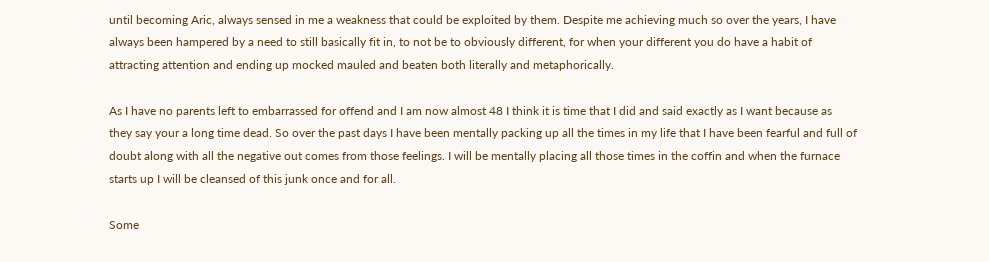until becoming Aric, always sensed in me a weakness that could be exploited by them. Despite me achieving much so over the years, I have always been hampered by a need to still basically fit in, to not be to obviously different, for when your different you do have a habit of attracting attention and ending up mocked mauled and beaten both literally and metaphorically.

As I have no parents left to embarrassed for offend and I am now almost 48 I think it is time that I did and said exactly as I want because as they say your a long time dead. So over the past days I have been mentally packing up all the times in my life that I have been fearful and full of doubt along with all the negative out comes from those feelings. I will be mentally placing all those times in the coffin and when the furnace starts up I will be cleansed of this junk once and for all.

Some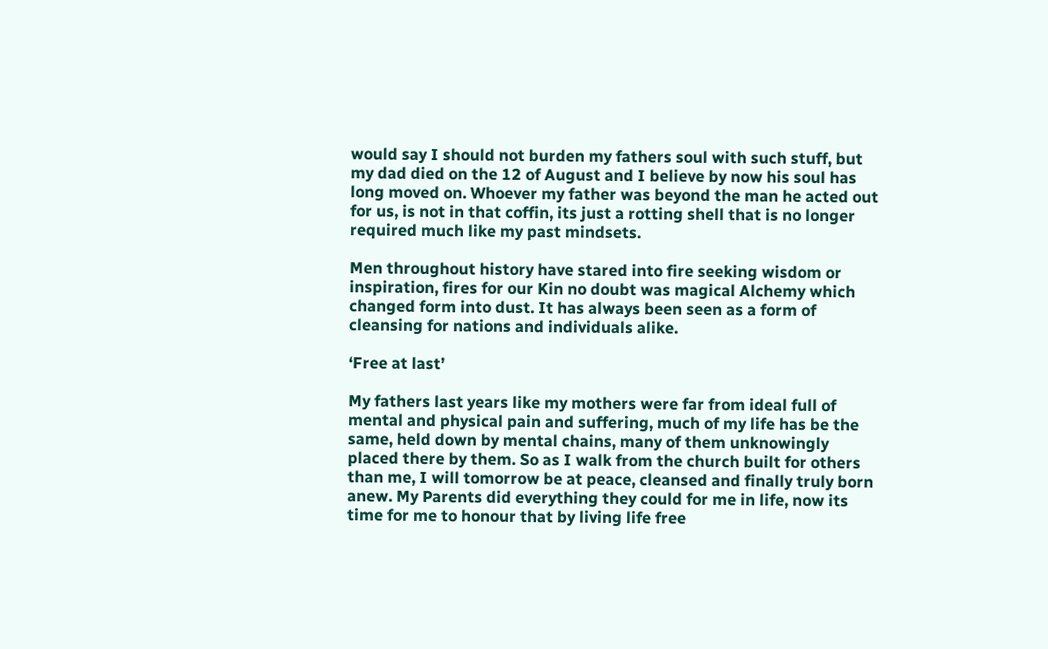would say I should not burden my fathers soul with such stuff, but my dad died on the 12 of August and I believe by now his soul has long moved on. Whoever my father was beyond the man he acted out for us, is not in that coffin, its just a rotting shell that is no longer required much like my past mindsets.

Men throughout history have stared into fire seeking wisdom or inspiration, fires for our Kin no doubt was magical Alchemy which changed form into dust. It has always been seen as a form of cleansing for nations and individuals alike.

‘Free at last’

My fathers last years like my mothers were far from ideal full of mental and physical pain and suffering, much of my life has be the same, held down by mental chains, many of them unknowingly placed there by them. So as I walk from the church built for others than me, I will tomorrow be at peace, cleansed and finally truly born anew. My Parents did everything they could for me in life, now its time for me to honour that by living life free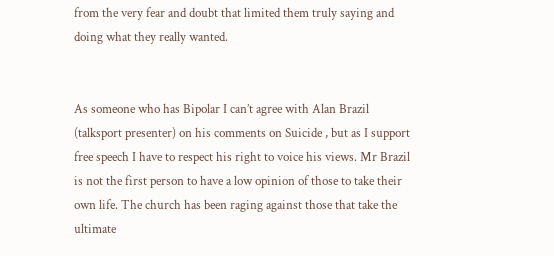from the very fear and doubt that limited them truly saying and doing what they really wanted.


As someone who has Bipolar I can’t agree with Alan Brazil (talksport presenter) on his comments on Suicide , but as I support free speech I have to respect his right to voice his views. Mr Brazil is not the first person to have a low opinion of those to take their own life. The church has been raging against those that take the ultimate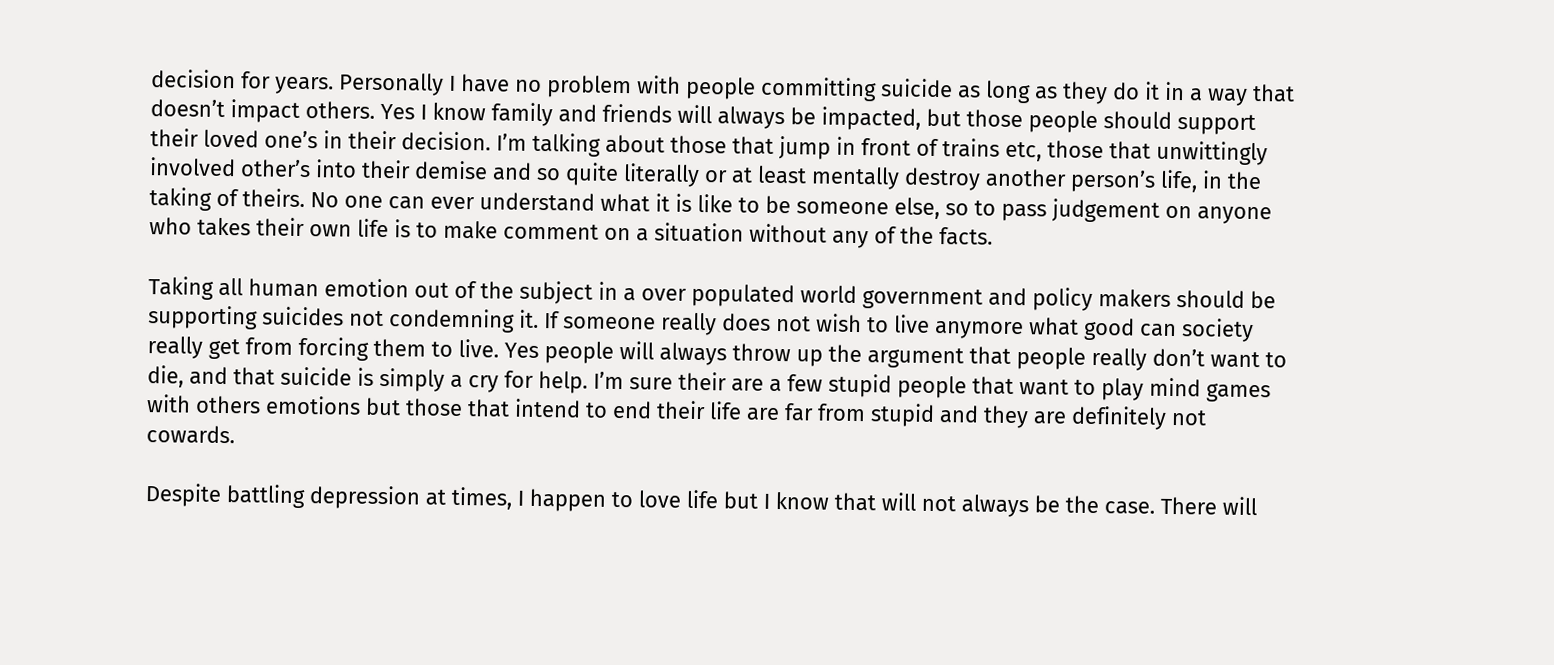decision for years. Personally I have no problem with people committing suicide as long as they do it in a way that doesn’t impact others. Yes I know family and friends will always be impacted, but those people should support their loved one’s in their decision. I’m talking about those that jump in front of trains etc, those that unwittingly involved other’s into their demise and so quite literally or at least mentally destroy another person’s life, in the taking of theirs. No one can ever understand what it is like to be someone else, so to pass judgement on anyone who takes their own life is to make comment on a situation without any of the facts.

Taking all human emotion out of the subject in a over populated world government and policy makers should be supporting suicides not condemning it. If someone really does not wish to live anymore what good can society really get from forcing them to live. Yes people will always throw up the argument that people really don’t want to die, and that suicide is simply a cry for help. I’m sure their are a few stupid people that want to play mind games with others emotions but those that intend to end their life are far from stupid and they are definitely not cowards.

Despite battling depression at times, I happen to love life but I know that will not always be the case. There will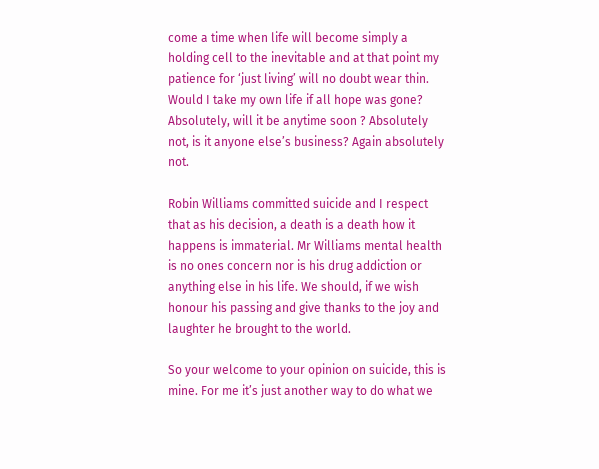come a time when life will become simply a holding cell to the inevitable and at that point my patience for ‘just living’ will no doubt wear thin. Would I take my own life if all hope was gone? Absolutely, will it be anytime soon ? Absolutely not, is it anyone else’s business? Again absolutely not.

Robin Williams committed suicide and I respect that as his decision, a death is a death how it happens is immaterial. Mr Williams mental health is no ones concern nor is his drug addiction or anything else in his life. We should, if we wish honour his passing and give thanks to the joy and laughter he brought to the world.

So your welcome to your opinion on suicide, this is mine. For me it’s just another way to do what we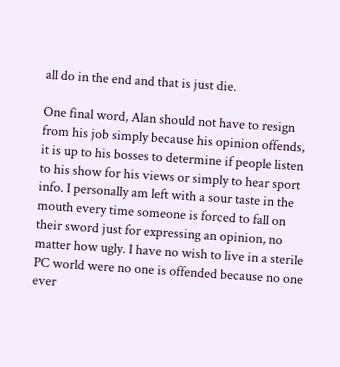all do in the end and that is just die.

One final word, Alan should not have to resign from his job simply because his opinion offends, it is up to his bosses to determine if people listen to his show for his views or simply to hear sport info. I personally am left with a sour taste in the mouth every time someone is forced to fall on their sword just for expressing an opinion, no matter how ugly. I have no wish to live in a sterile PC world were no one is offended because no one ever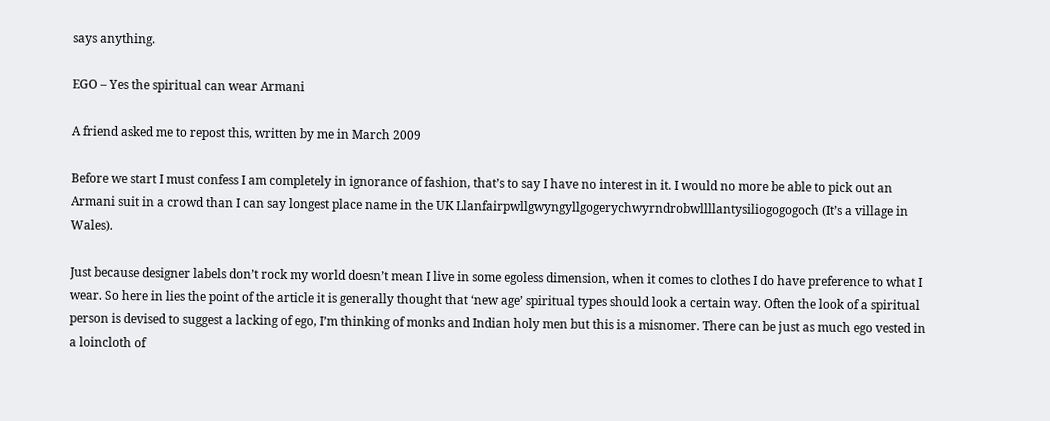says anything.

EGO – Yes the spiritual can wear Armani

A friend asked me to repost this, written by me in March 2009

Before we start I must confess I am completely in ignorance of fashion, that’s to say I have no interest in it. I would no more be able to pick out an Armani suit in a crowd than I can say longest place name in the UK Llanfairpwllgwyngyllgogerychwyrndrobwllllantysiliogogogoch (It’s a village in Wales).

Just because designer labels don’t rock my world doesn’t mean I live in some egoless dimension, when it comes to clothes I do have preference to what I wear. So here in lies the point of the article it is generally thought that ‘new age’ spiritual types should look a certain way. Often the look of a spiritual person is devised to suggest a lacking of ego, I’m thinking of monks and Indian holy men but this is a misnomer. There can be just as much ego vested in a loincloth of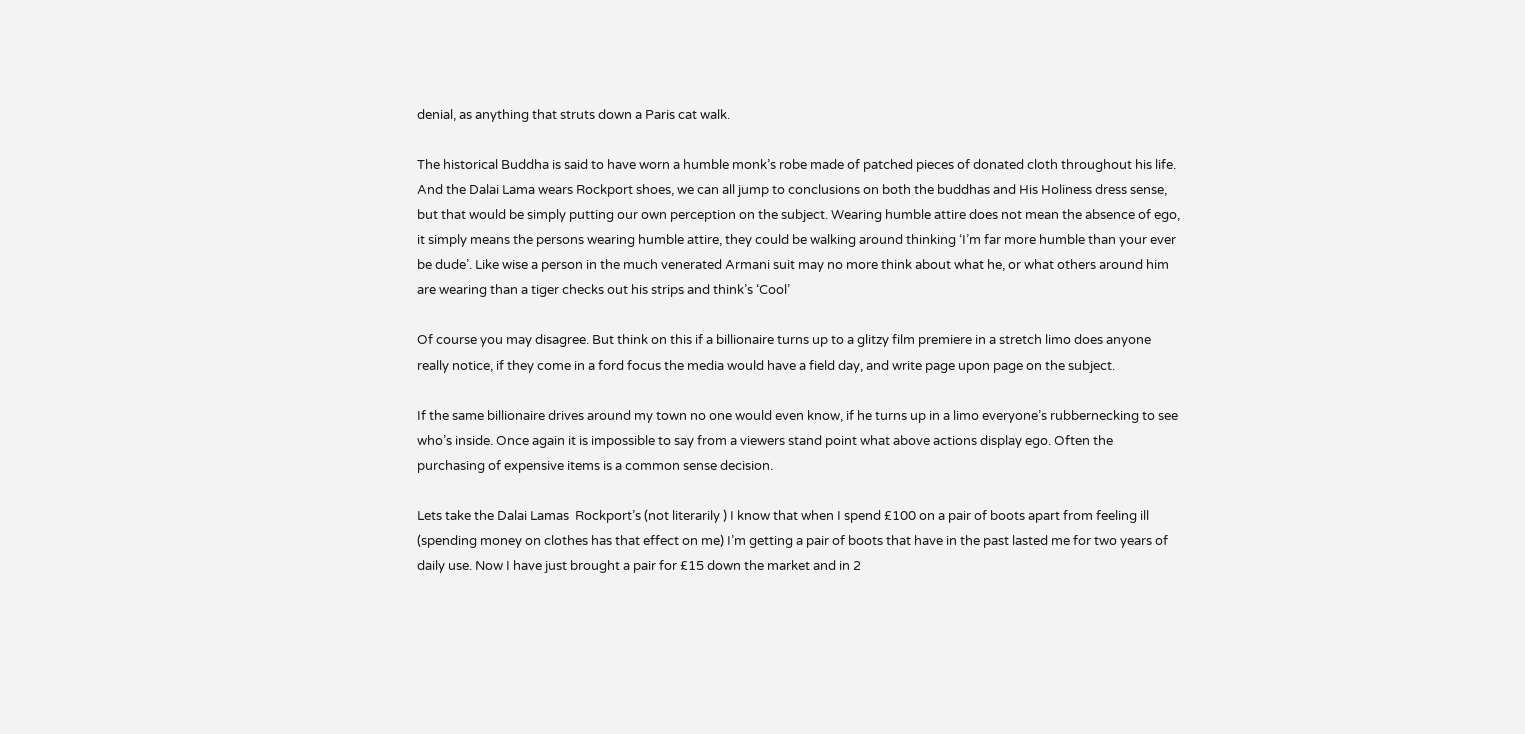denial, as anything that struts down a Paris cat walk.

The historical Buddha is said to have worn a humble monk’s robe made of patched pieces of donated cloth throughout his life. And the Dalai Lama wears Rockport shoes, we can all jump to conclusions on both the buddhas and His Holiness dress sense, but that would be simply putting our own perception on the subject. Wearing humble attire does not mean the absence of ego, it simply means the persons wearing humble attire, they could be walking around thinking ‘I’m far more humble than your ever be dude’. Like wise a person in the much venerated Armani suit may no more think about what he, or what others around him are wearing than a tiger checks out his strips and think’s ‘Cool’

Of course you may disagree. But think on this if a billionaire turns up to a glitzy film premiere in a stretch limo does anyone really notice, if they come in a ford focus the media would have a field day, and write page upon page on the subject.

If the same billionaire drives around my town no one would even know, if he turns up in a limo everyone’s rubbernecking to see who’s inside. Once again it is impossible to say from a viewers stand point what above actions display ego. Often the purchasing of expensive items is a common sense decision.

Lets take the Dalai Lamas  Rockport’s (not literarily ) I know that when I spend £100 on a pair of boots apart from feeling ill (spending money on clothes has that effect on me) I’m getting a pair of boots that have in the past lasted me for two years of daily use. Now I have just brought a pair for £15 down the market and in 2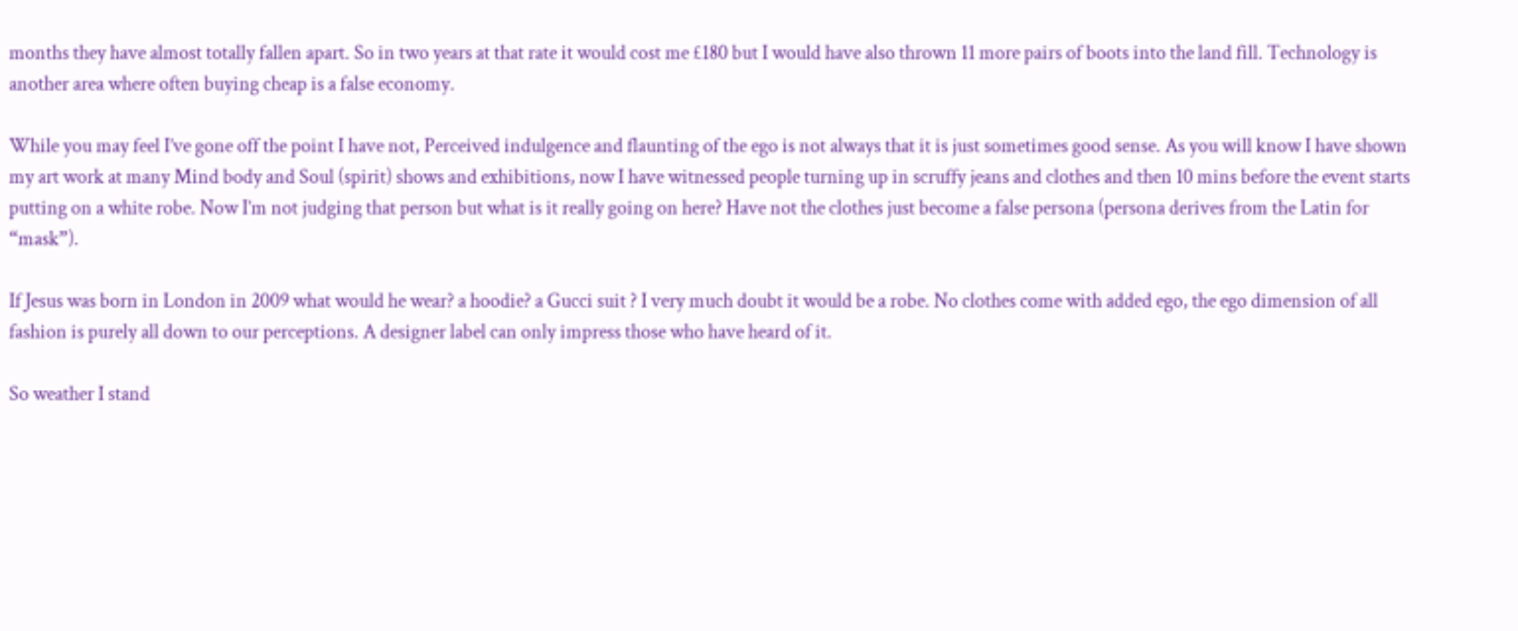months they have almost totally fallen apart. So in two years at that rate it would cost me £180 but I would have also thrown 11 more pairs of boots into the land fill. Technology is another area where often buying cheap is a false economy.

While you may feel I’ve gone off the point I have not, Perceived indulgence and flaunting of the ego is not always that it is just sometimes good sense. As you will know I have shown my art work at many Mind body and Soul (spirit) shows and exhibitions, now I have witnessed people turning up in scruffy jeans and clothes and then 10 mins before the event starts putting on a white robe. Now I’m not judging that person but what is it really going on here? Have not the clothes just become a false persona (persona derives from the Latin for “mask”).

If Jesus was born in London in 2009 what would he wear? a hoodie? a Gucci suit ? I very much doubt it would be a robe. No clothes come with added ego, the ego dimension of all fashion is purely all down to our perceptions. A designer label can only impress those who have heard of it.

So weather I stand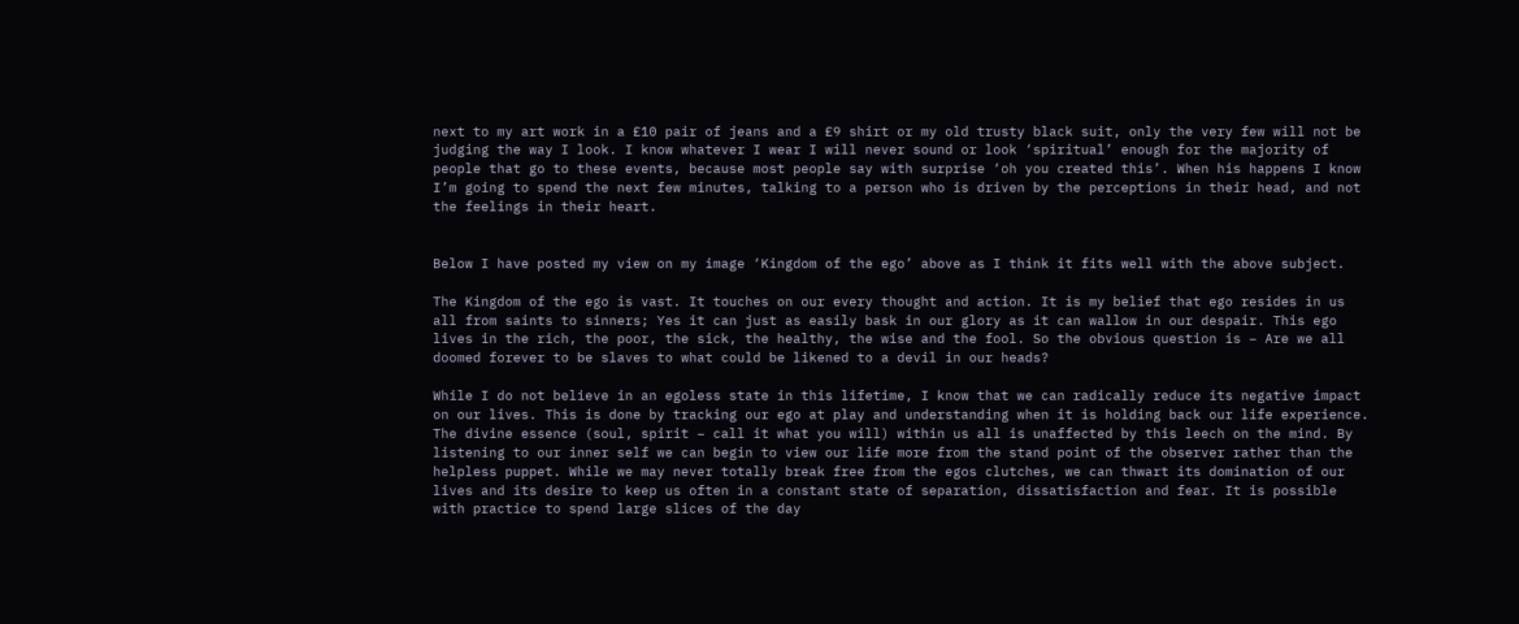next to my art work in a £10 pair of jeans and a £9 shirt or my old trusty black suit, only the very few will not be judging the way I look. I know whatever I wear I will never sound or look ‘spiritual’ enough for the majority of people that go to these events, because most people say with surprise ‘oh you created this’. When his happens I know I’m going to spend the next few minutes, talking to a person who is driven by the perceptions in their head, and not the feelings in their heart.


Below I have posted my view on my image ‘Kingdom of the ego’ above as I think it fits well with the above subject.

The Kingdom of the ego is vast. It touches on our every thought and action. It is my belief that ego resides in us all from saints to sinners; Yes it can just as easily bask in our glory as it can wallow in our despair. This ego lives in the rich, the poor, the sick, the healthy, the wise and the fool. So the obvious question is – Are we all doomed forever to be slaves to what could be likened to a devil in our heads?

While I do not believe in an egoless state in this lifetime, I know that we can radically reduce its negative impact on our lives. This is done by tracking our ego at play and understanding when it is holding back our life experience. The divine essence (soul, spirit – call it what you will) within us all is unaffected by this leech on the mind. By listening to our inner self we can begin to view our life more from the stand point of the observer rather than the helpless puppet. While we may never totally break free from the egos clutches, we can thwart its domination of our lives and its desire to keep us often in a constant state of separation, dissatisfaction and fear. It is possible with practice to spend large slices of the day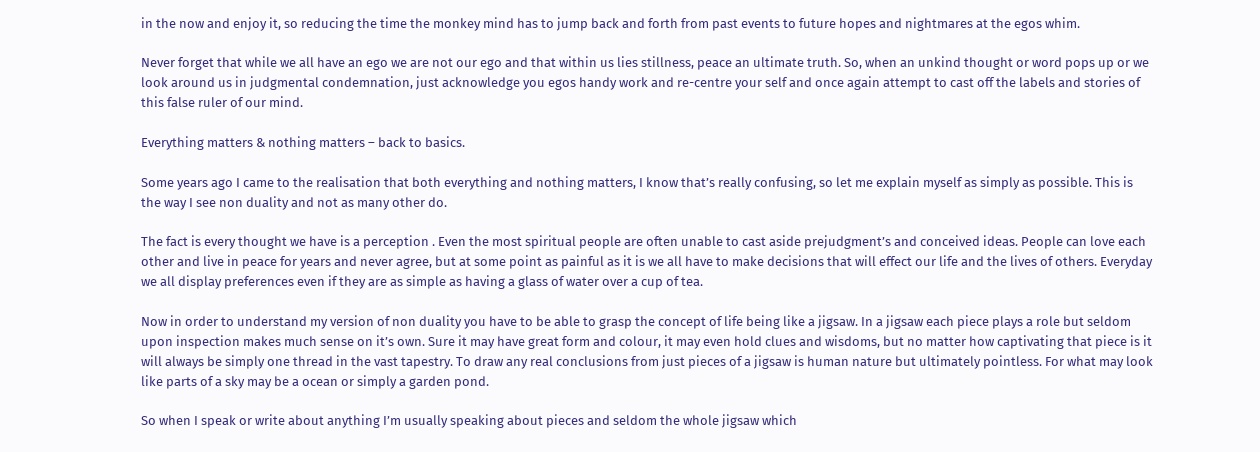in the now and enjoy it, so reducing the time the monkey mind has to jump back and forth from past events to future hopes and nightmares at the egos whim.

Never forget that while we all have an ego we are not our ego and that within us lies stillness, peace an ultimate truth. So, when an unkind thought or word pops up or we look around us in judgmental condemnation, just acknowledge you egos handy work and re-centre your self and once again attempt to cast off the labels and stories of this false ruler of our mind.

Everything matters & nothing matters – back to basics.

Some years ago I came to the realisation that both everything and nothing matters, I know that’s really confusing, so let me explain myself as simply as possible. This is the way I see non duality and not as many other do.

The fact is every thought we have is a perception . Even the most spiritual people are often unable to cast aside prejudgment’s and conceived ideas. People can love each other and live in peace for years and never agree, but at some point as painful as it is we all have to make decisions that will effect our life and the lives of others. Everyday we all display preferences even if they are as simple as having a glass of water over a cup of tea.

Now in order to understand my version of non duality you have to be able to grasp the concept of life being like a jigsaw. In a jigsaw each piece plays a role but seldom upon inspection makes much sense on it’s own. Sure it may have great form and colour, it may even hold clues and wisdoms, but no matter how captivating that piece is it will always be simply one thread in the vast tapestry. To draw any real conclusions from just pieces of a jigsaw is human nature but ultimately pointless. For what may look like parts of a sky may be a ocean or simply a garden pond.

So when I speak or write about anything I’m usually speaking about pieces and seldom the whole jigsaw which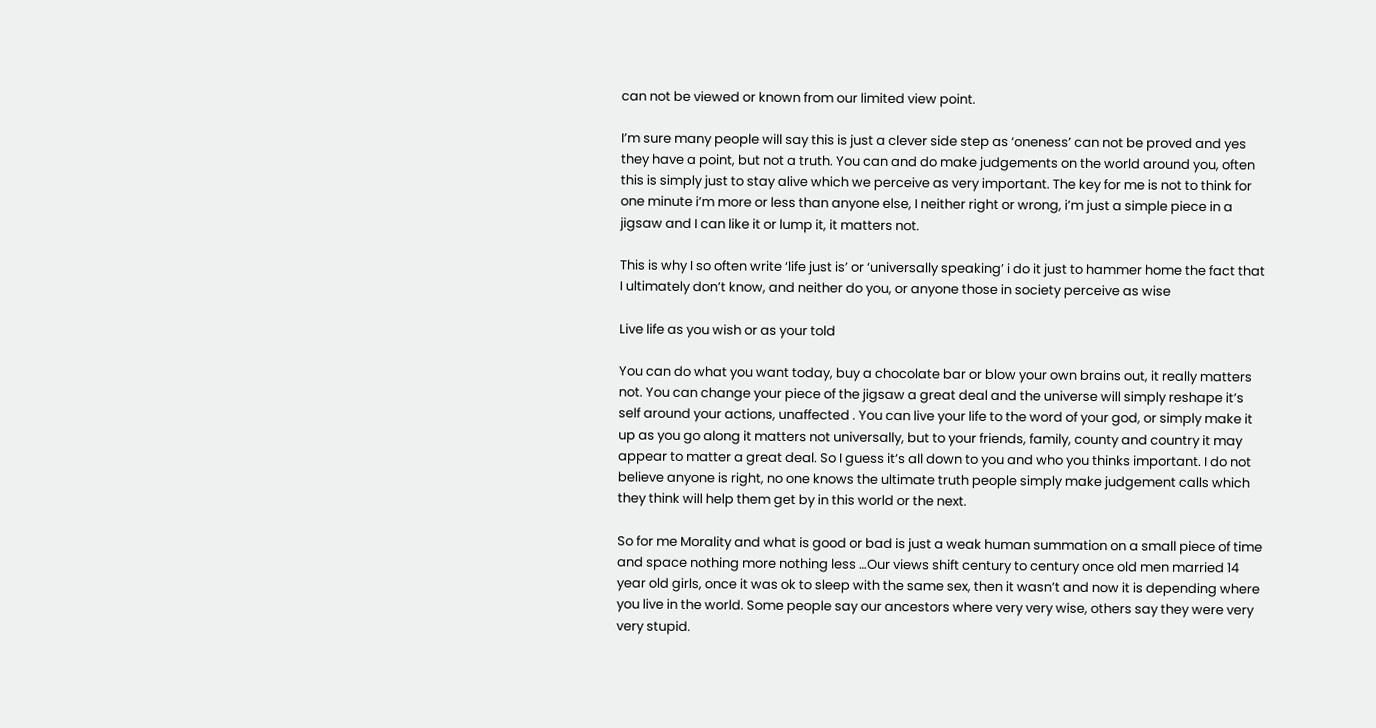can not be viewed or known from our limited view point.

I’m sure many people will say this is just a clever side step as ‘oneness’ can not be proved and yes they have a point, but not a truth. You can and do make judgements on the world around you, often this is simply just to stay alive which we perceive as very important. The key for me is not to think for one minute i’m more or less than anyone else, I neither right or wrong, i’m just a simple piece in a jigsaw and I can like it or lump it, it matters not.

This is why I so often write ‘life just is’ or ‘universally speaking’ i do it just to hammer home the fact that I ultimately don’t know, and neither do you, or anyone those in society perceive as wise

Live life as you wish or as your told

You can do what you want today, buy a chocolate bar or blow your own brains out, it really matters not. You can change your piece of the jigsaw a great deal and the universe will simply reshape it’s self around your actions, unaffected . You can live your life to the word of your god, or simply make it up as you go along it matters not universally, but to your friends, family, county and country it may appear to matter a great deal. So I guess it’s all down to you and who you thinks important. I do not believe anyone is right, no one knows the ultimate truth people simply make judgement calls which they think will help them get by in this world or the next.

So for me Morality and what is good or bad is just a weak human summation on a small piece of time and space nothing more nothing less …Our views shift century to century once old men married 14 year old girls, once it was ok to sleep with the same sex, then it wasn’t and now it is depending where you live in the world. Some people say our ancestors where very very wise, others say they were very very stupid.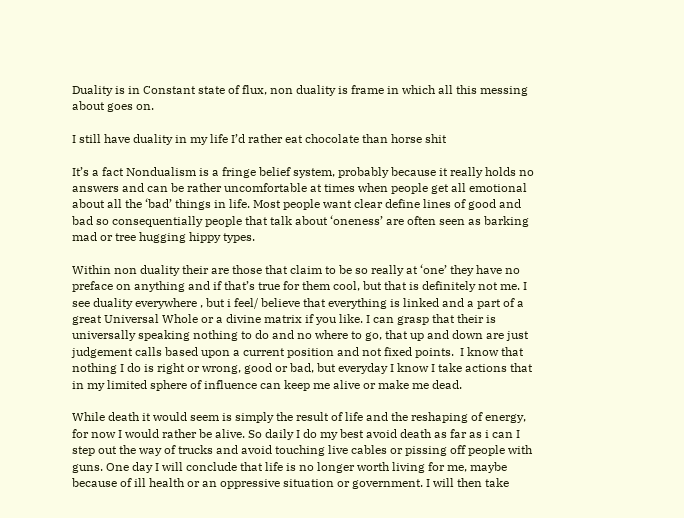Duality is in Constant state of flux, non duality is frame in which all this messing about goes on.

I still have duality in my life I’d rather eat chocolate than horse shit

It’s a fact Nondualism is a fringe belief system, probably because it really holds no answers and can be rather uncomfortable at times when people get all emotional about all the ‘bad’ things in life. Most people want clear define lines of good and bad so consequentially people that talk about ‘oneness’ are often seen as barking mad or tree hugging hippy types.

Within non duality their are those that claim to be so really at ‘one’ they have no preface on anything and if that’s true for them cool, but that is definitely not me. I see duality everywhere , but i feel/ believe that everything is linked and a part of a great Universal Whole or a divine matrix if you like. I can grasp that their is universally speaking nothing to do and no where to go, that up and down are just judgement calls based upon a current position and not fixed points.  I know that nothing I do is right or wrong, good or bad, but everyday I know I take actions that in my limited sphere of influence can keep me alive or make me dead.

While death it would seem is simply the result of life and the reshaping of energy, for now I would rather be alive. So daily I do my best avoid death as far as i can I step out the way of trucks and avoid touching live cables or pissing off people with guns. One day I will conclude that life is no longer worth living for me, maybe because of ill health or an oppressive situation or government. I will then take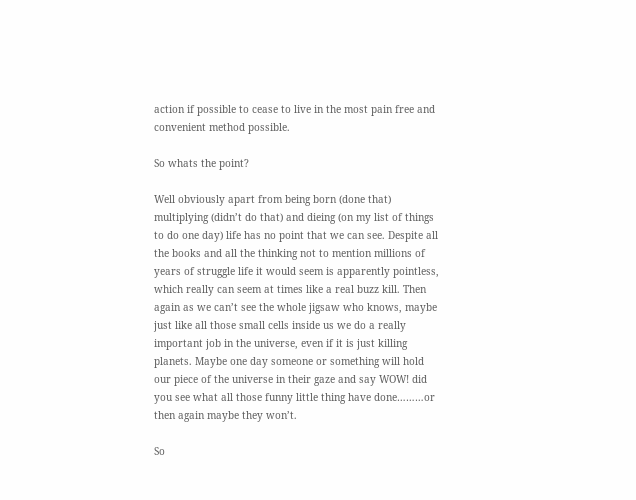action if possible to cease to live in the most pain free and convenient method possible.

So whats the point?

Well obviously apart from being born (done that) multiplying (didn’t do that) and dieing (on my list of things to do one day) life has no point that we can see. Despite all the books and all the thinking not to mention millions of years of struggle life it would seem is apparently pointless, which really can seem at times like a real buzz kill. Then again as we can’t see the whole jigsaw who knows, maybe just like all those small cells inside us we do a really important job in the universe, even if it is just killing planets. Maybe one day someone or something will hold our piece of the universe in their gaze and say WOW! did you see what all those funny little thing have done………or then again maybe they won’t.

So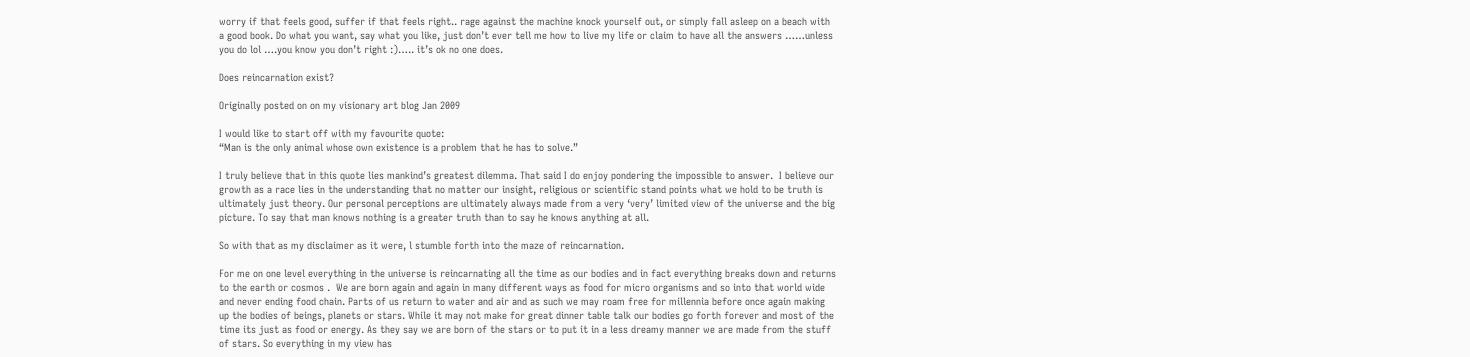worry if that feels good, suffer if that feels right.. rage against the machine knock yourself out, or simply fall asleep on a beach with a good book. Do what you want, say what you like, just don’t ever tell me how to live my life or claim to have all the answers ……unless you do lol ….you know you don’t right :)….. it’s ok no one does.

Does reincarnation exist?

Originally posted on on my visionary art blog Jan 2009

I would like to start off with my favourite quote:
“Man is the only animal whose own existence is a problem that he has to solve.”

I truly believe that in this quote lies mankind’s greatest dilemma. That said I do enjoy pondering the impossible to answer.  I believe our growth as a race lies in the understanding that no matter our insight, religious or scientific stand points what we hold to be truth is ultimately just theory. Our personal perceptions are ultimately always made from a very ‘very’ limited view of the universe and the big picture. To say that man knows nothing is a greater truth than to say he knows anything at all.

So with that as my disclaimer as it were, l stumble forth into the maze of reincarnation.

For me on one level everything in the universe is reincarnating all the time as our bodies and in fact everything breaks down and returns to the earth or cosmos .  We are born again and again in many different ways as food for micro organisms and so into that world wide and never ending food chain. Parts of us return to water and air and as such we may roam free for millennia before once again making up the bodies of beings, planets or stars. While it may not make for great dinner table talk our bodies go forth forever and most of the time its just as food or energy. As they say we are born of the stars or to put it in a less dreamy manner we are made from the stuff of stars. So everything in my view has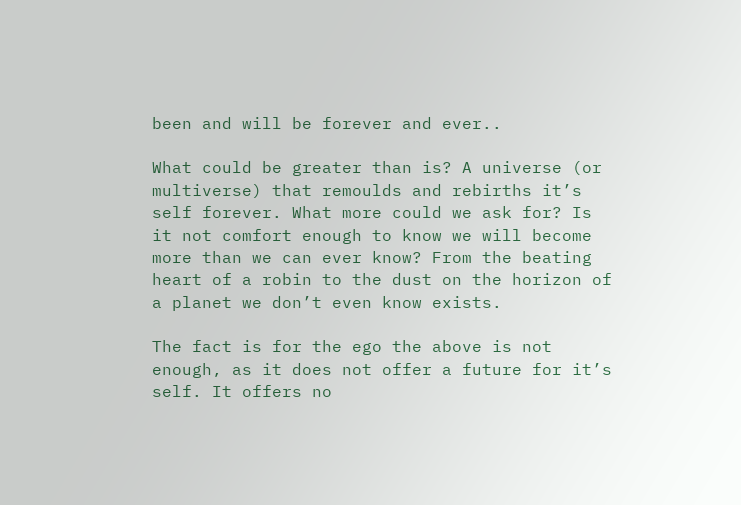been and will be forever and ever..

What could be greater than is? A universe (or multiverse) that remoulds and rebirths it’s self forever. What more could we ask for? Is it not comfort enough to know we will become more than we can ever know? From the beating heart of a robin to the dust on the horizon of a planet we don’t even know exists.

The fact is for the ego the above is not enough, as it does not offer a future for it’s self. It offers no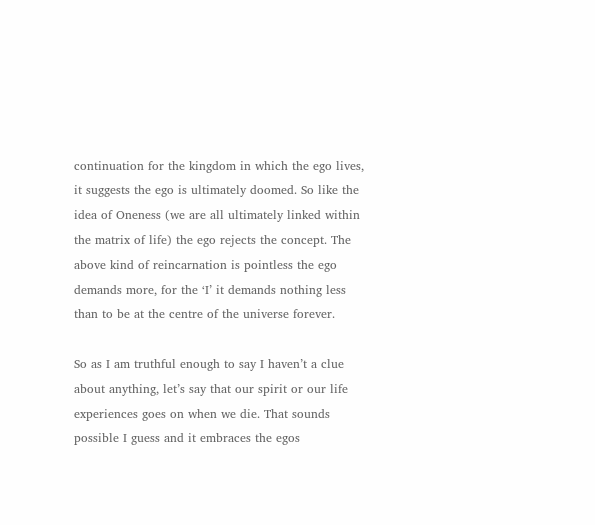continuation for the kingdom in which the ego lives, it suggests the ego is ultimately doomed. So like the idea of Oneness (we are all ultimately linked within the matrix of life) the ego rejects the concept. The above kind of reincarnation is pointless the ego demands more, for the ‘I’ it demands nothing less than to be at the centre of the universe forever.

So as I am truthful enough to say I haven’t a clue about anything, let’s say that our spirit or our life experiences goes on when we die. That sounds possible I guess and it embraces the egos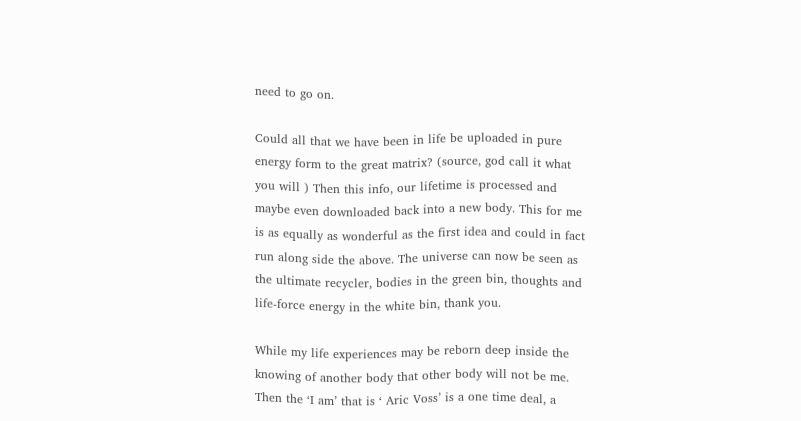need to go on.

Could all that we have been in life be uploaded in pure energy form to the great matrix? (source, god call it what you will ) Then this info, our lifetime is processed and maybe even downloaded back into a new body. This for me is as equally as wonderful as the first idea and could in fact run along side the above. The universe can now be seen as the ultimate recycler, bodies in the green bin, thoughts and life-force energy in the white bin, thank you.

While my life experiences may be reborn deep inside the knowing of another body that other body will not be me. Then the ‘I am’ that is ‘ Aric Voss’ is a one time deal, a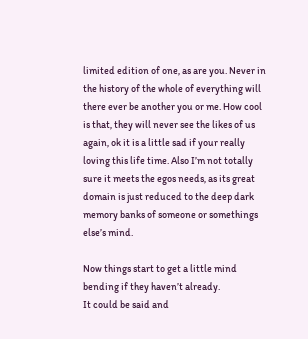limited edition of one, as are you. Never in the history of the whole of everything will there ever be another you or me. How cool is that, they will never see the likes of us again, ok it is a little sad if your really loving this life time. Also I’m not totally sure it meets the egos needs, as its great domain is just reduced to the deep dark memory banks of someone or somethings else’s mind.

Now things start to get a little mind bending if they haven’t already.
It could be said and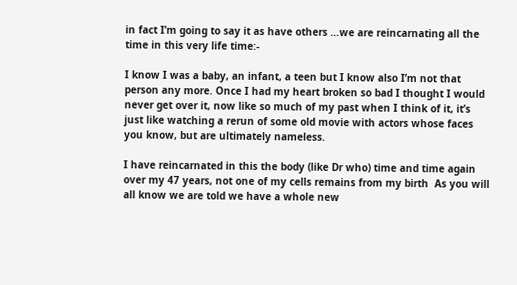in fact I’m going to say it as have others …we are reincarnating all the time in this very life time:-

I know I was a baby, an infant, a teen but I know also I’m not that person any more. Once I had my heart broken so bad I thought I would never get over it, now like so much of my past when I think of it, it’s just like watching a rerun of some old movie with actors whose faces you know, but are ultimately nameless.

I have reincarnated in this the body (like Dr who) time and time again over my 47 years, not one of my cells remains from my birth  As you will all know we are told we have a whole new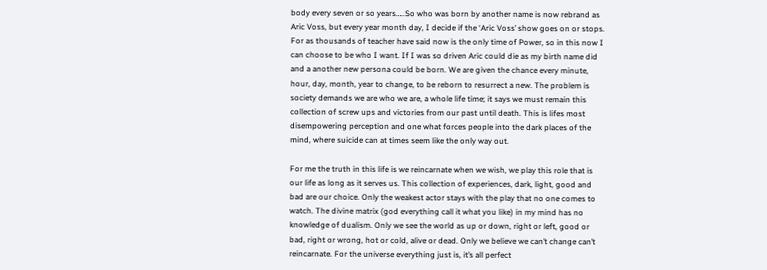body every seven or so years…..So who was born by another name is now rebrand as Aric Voss, but every year month day, I decide if the ‘Aric Voss’ show goes on or stops. For as thousands of teacher have said now is the only time of Power, so in this now I can choose to be who I want. If I was so driven Aric could die as my birth name did and a another new persona could be born. We are given the chance every minute, hour, day, month, year to change, to be reborn to resurrect a new. The problem is society demands we are who we are, a whole life time; it says we must remain this collection of screw ups and victories from our past until death. This is lifes most disempowering perception and one what forces people into the dark places of the mind, where suicide can at times seem like the only way out.

For me the truth in this life is we reincarnate when we wish, we play this role that is our life as long as it serves us. This collection of experiences, dark, light, good and bad are our choice. Only the weakest actor stays with the play that no one comes to watch. The divine matrix (god everything call it what you like) in my mind has no knowledge of dualism. Only we see the world as up or down, right or left, good or bad, right or wrong, hot or cold, alive or dead. Only we believe we can’t change can’t reincarnate. For the universe everything just is, it’s all perfect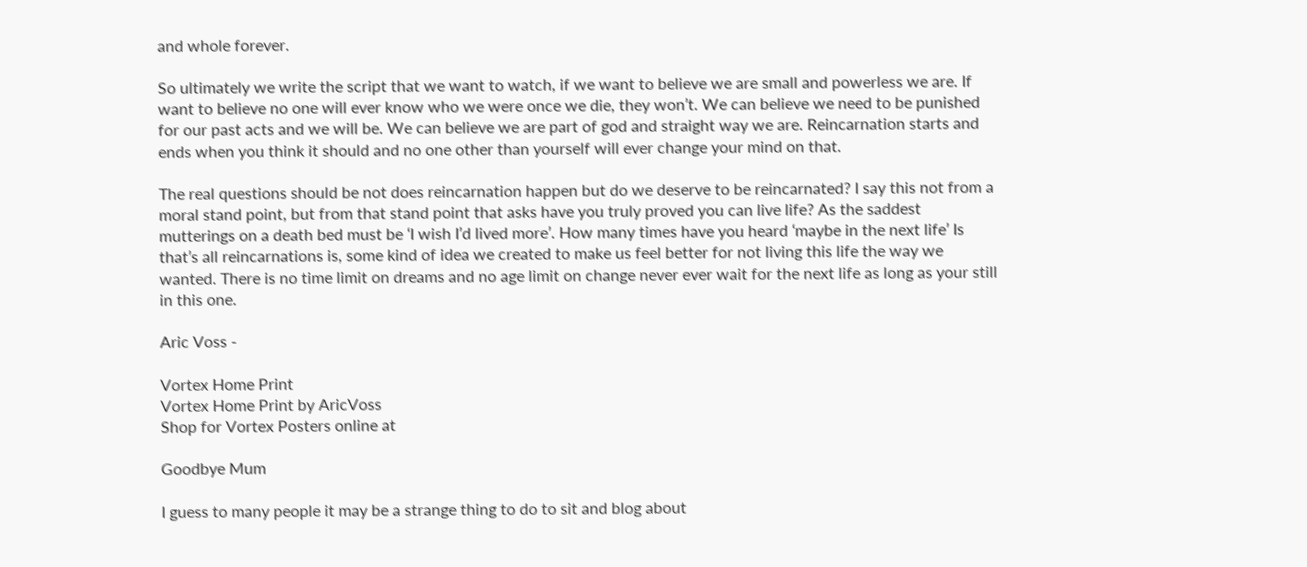and whole forever.

So ultimately we write the script that we want to watch, if we want to believe we are small and powerless we are. If want to believe no one will ever know who we were once we die, they won’t. We can believe we need to be punished for our past acts and we will be. We can believe we are part of god and straight way we are. Reincarnation starts and ends when you think it should and no one other than yourself will ever change your mind on that.

The real questions should be not does reincarnation happen but do we deserve to be reincarnated? I say this not from a moral stand point, but from that stand point that asks have you truly proved you can live life? As the saddest mutterings on a death bed must be ‘I wish I’d lived more’. How many times have you heard ‘maybe in the next life’ Is that’s all reincarnations is, some kind of idea we created to make us feel better for not living this life the way we wanted. There is no time limit on dreams and no age limit on change never ever wait for the next life as long as your still in this one.

Aric Voss -

Vortex Home Print
Vortex Home Print by AricVoss
Shop for Vortex Posters online at

Goodbye Mum

I guess to many people it may be a strange thing to do to sit and blog about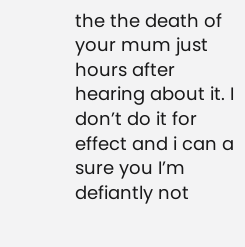the the death of your mum just hours after hearing about it. I don’t do it for effect and i can a sure you I’m defiantly not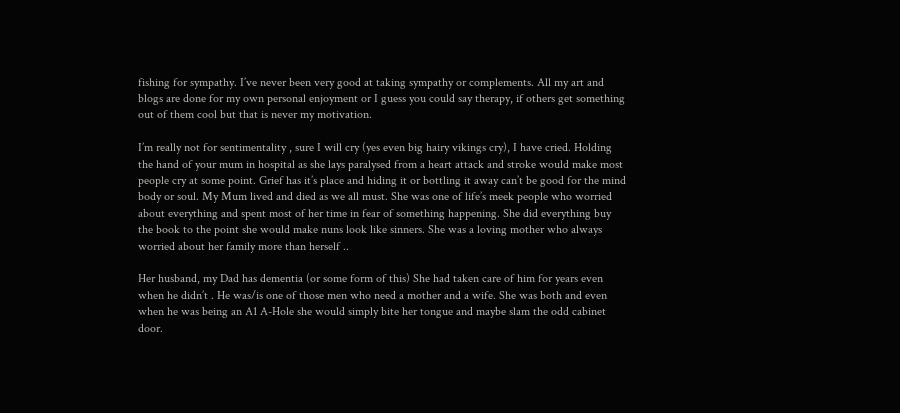fishing for sympathy. I’ve never been very good at taking sympathy or complements. All my art and blogs are done for my own personal enjoyment or I guess you could say therapy, if others get something out of them cool but that is never my motivation.

I’m really not for sentimentality , sure I will cry (yes even big hairy vikings cry), I have cried. Holding the hand of your mum in hospital as she lays paralysed from a heart attack and stroke would make most people cry at some point. Grief has it’s place and hiding it or bottling it away can’t be good for the mind body or soul. My Mum lived and died as we all must. She was one of life’s meek people who worried about everything and spent most of her time in fear of something happening. She did everything buy the book to the point she would make nuns look like sinners. She was a loving mother who always worried about her family more than herself ..

Her husband, my Dad has dementia (or some form of this) She had taken care of him for years even when he didn’t . He was/is one of those men who need a mother and a wife. She was both and even when he was being an A1 A-Hole she would simply bite her tongue and maybe slam the odd cabinet door.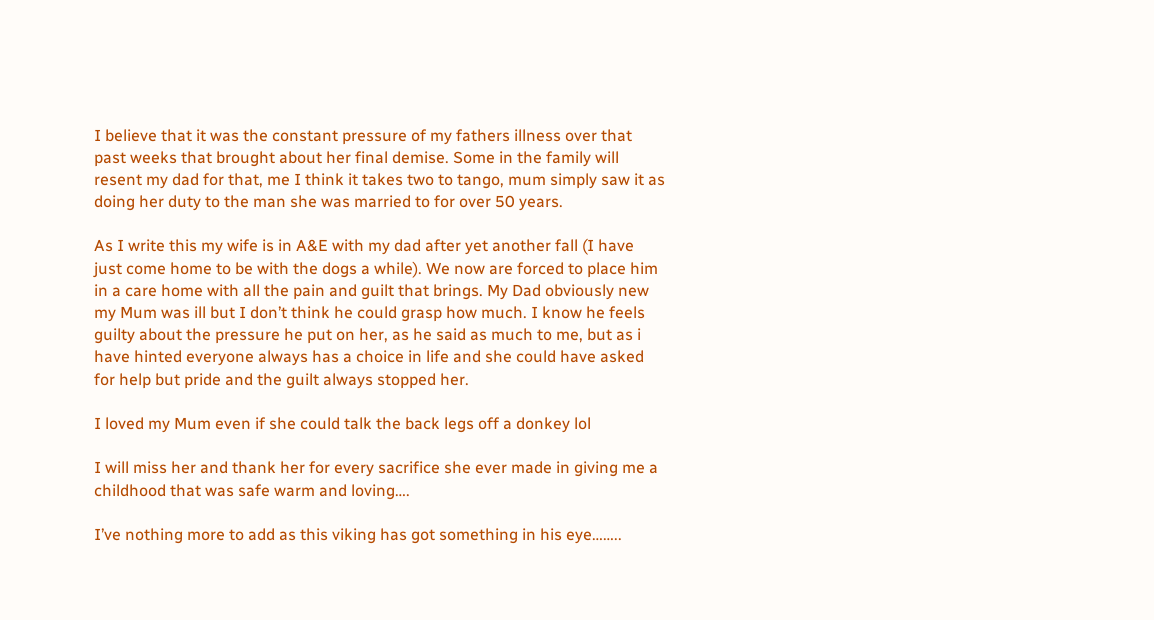I believe that it was the constant pressure of my fathers illness over that past weeks that brought about her final demise. Some in the family will resent my dad for that, me I think it takes two to tango, mum simply saw it as doing her duty to the man she was married to for over 50 years.

As I write this my wife is in A&E with my dad after yet another fall (I have just come home to be with the dogs a while). We now are forced to place him in a care home with all the pain and guilt that brings. My Dad obviously new my Mum was ill but I don’t think he could grasp how much. I know he feels guilty about the pressure he put on her, as he said as much to me, but as i have hinted everyone always has a choice in life and she could have asked for help but pride and the guilt always stopped her.

I loved my Mum even if she could talk the back legs off a donkey lol

I will miss her and thank her for every sacrifice she ever made in giving me a childhood that was safe warm and loving….

I’ve nothing more to add as this viking has got something in his eye……..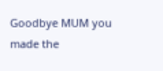Goodbye MUM you made the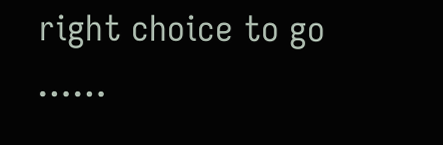right choice to go ……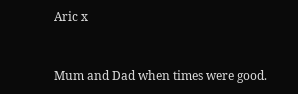Aric x


Mum and Dad when times were good.